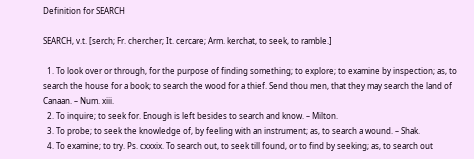Definition for SEARCH

SEARCH, v.t. [serch; Fr. chercher; It. cercare; Arm. kerchat, to seek, to ramble.]

  1. To look over or through, for the purpose of finding something; to explore; to examine by inspection; as, to search the house for a book; to search the wood for a thief. Send thou men, that they may search the land of Canaan. – Num. xiii.
  2. To inquire; to seek for. Enough is left besides to search and know. – Milton.
  3. To probe; to seek the knowledge of, by feeling with an instrument; as, to search a wound. – Shak.
  4. To examine; to try. Ps. cxxxix. To search out, to seek till found, or to find by seeking; as, to search out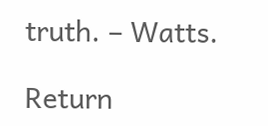truth. – Watts.

Return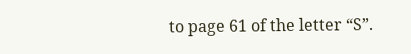to page 61 of the letter “S”.